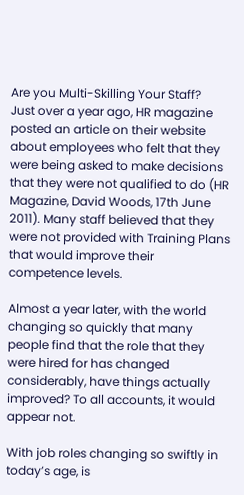Are you Multi-Skilling Your Staff?
Just over a year ago, HR magazine posted an article on their website about employees who felt that they were being asked to make decisions that they were not qualified to do (HR Magazine, David Woods, 17th June 2011). Many staff believed that they were not provided with Training Plans that would improve their competence levels.

Almost a year later, with the world changing so quickly that many people find that the role that they were hired for has changed considerably, have things actually improved? To all accounts, it would appear not.

With job roles changing so swiftly in today’s age, is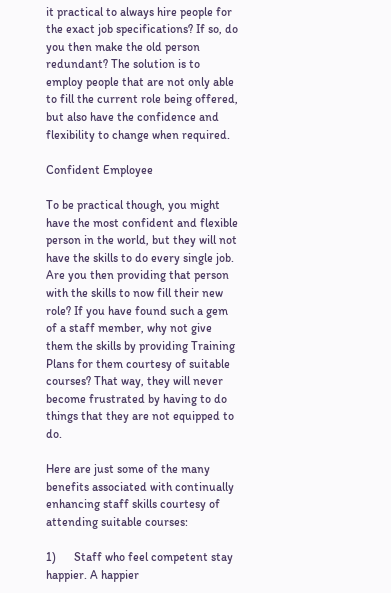it practical to always hire people for the exact job specifications? If so, do you then make the old person redundant? The solution is to employ people that are not only able to fill the current role being offered, but also have the confidence and flexibility to change when required.

Confident Employee

To be practical though, you might have the most confident and flexible person in the world, but they will not have the skills to do every single job. Are you then providing that person with the skills to now fill their new role? If you have found such a gem of a staff member, why not give them the skills by providing Training Plans for them courtesy of suitable courses? That way, they will never become frustrated by having to do things that they are not equipped to do.

Here are just some of the many benefits associated with continually enhancing staff skills courtesy of attending suitable courses:

1)      Staff who feel competent stay happier. A happier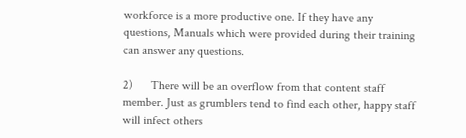workforce is a more productive one. If they have any questions, Manuals which were provided during their training can answer any questions.

2)      There will be an overflow from that content staff member. Just as grumblers tend to find each other, happy staff will infect others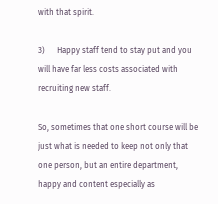with that spirit.

3)      Happy staff tend to stay put and you will have far less costs associated with recruiting new staff.

So, sometimes that one short course will be just what is needed to keep not only that one person, but an entire department, happy and content especially as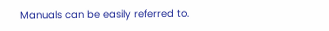Manuals can be easily referred to.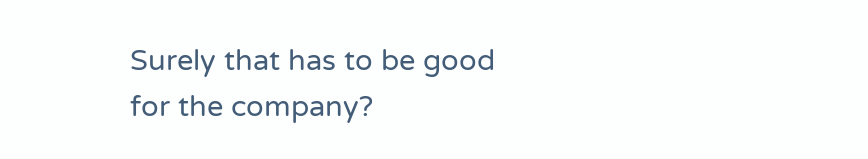Surely that has to be good for the company?